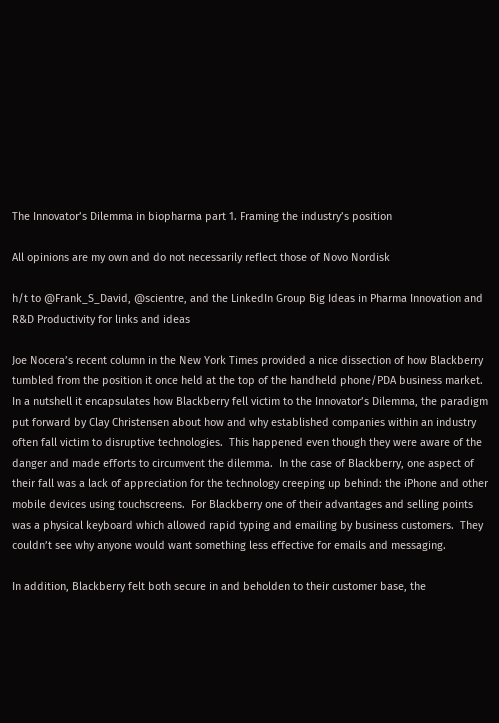The Innovator’s Dilemma in biopharma part 1. Framing the industry’s position

All opinions are my own and do not necessarily reflect those of Novo Nordisk

h/t to @Frank_S_David, @scientre, and the LinkedIn Group Big Ideas in Pharma Innovation and R&D Productivity for links and ideas

Joe Nocera’s recent column in the New York Times provided a nice dissection of how Blackberry tumbled from the position it once held at the top of the handheld phone/PDA business market.  In a nutshell it encapsulates how Blackberry fell victim to the Innovator’s Dilemma, the paradigm put forward by Clay Christensen about how and why established companies within an industry often fall victim to disruptive technologies.  This happened even though they were aware of the danger and made efforts to circumvent the dilemma.  In the case of Blackberry, one aspect of their fall was a lack of appreciation for the technology creeping up behind: the iPhone and other mobile devices using touchscreens.  For Blackberry one of their advantages and selling points was a physical keyboard which allowed rapid typing and emailing by business customers.  They couldn’t see why anyone would want something less effective for emails and messaging.

In addition, Blackberry felt both secure in and beholden to their customer base, the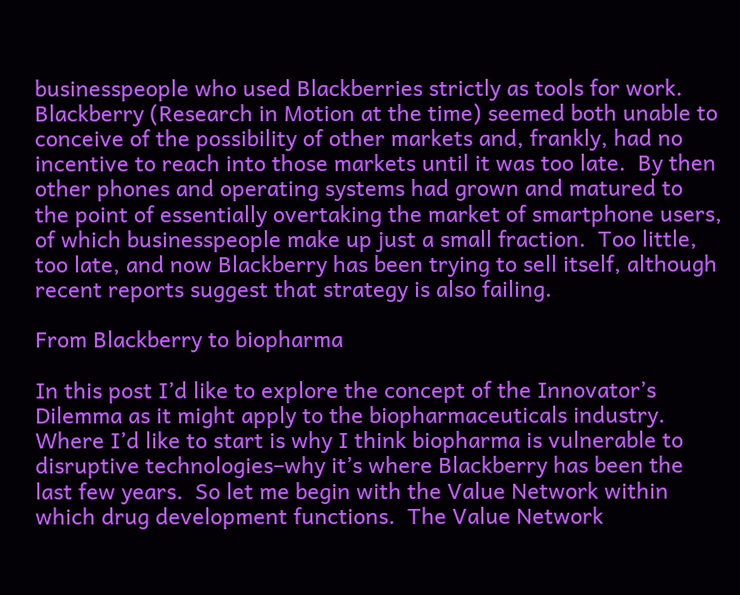businesspeople who used Blackberries strictly as tools for work.  Blackberry (Research in Motion at the time) seemed both unable to conceive of the possibility of other markets and, frankly, had no incentive to reach into those markets until it was too late.  By then other phones and operating systems had grown and matured to the point of essentially overtaking the market of smartphone users, of which businesspeople make up just a small fraction.  Too little, too late, and now Blackberry has been trying to sell itself, although recent reports suggest that strategy is also failing.

From Blackberry to biopharma

In this post I’d like to explore the concept of the Innovator’s Dilemma as it might apply to the biopharmaceuticals industry.  Where I’d like to start is why I think biopharma is vulnerable to disruptive technologies–why it’s where Blackberry has been the last few years.  So let me begin with the Value Network within which drug development functions.  The Value Network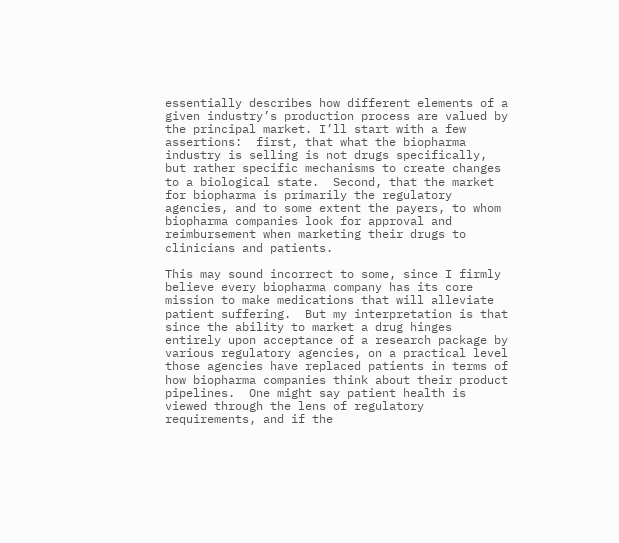essentially describes how different elements of a given industry’s production process are valued by the principal market. I’ll start with a few assertions:  first, that what the biopharma industry is selling is not drugs specifically, but rather specific mechanisms to create changes to a biological state.  Second, that the market for biopharma is primarily the regulatory agencies, and to some extent the payers, to whom biopharma companies look for approval and reimbursement when marketing their drugs to clinicians and patients.

This may sound incorrect to some, since I firmly believe every biopharma company has its core mission to make medications that will alleviate patient suffering.  But my interpretation is that since the ability to market a drug hinges entirely upon acceptance of a research package by various regulatory agencies, on a practical level those agencies have replaced patients in terms of how biopharma companies think about their product pipelines.  One might say patient health is viewed through the lens of regulatory requirements, and if the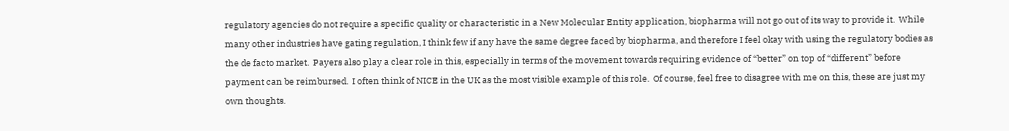regulatory agencies do not require a specific quality or characteristic in a New Molecular Entity application, biopharma will not go out of its way to provide it.  While many other industries have gating regulation, I think few if any have the same degree faced by biopharma, and therefore I feel okay with using the regulatory bodies as the de facto market.  Payers also play a clear role in this, especially in terms of the movement towards requiring evidence of “better” on top of “different” before payment can be reimbursed.  I often think of NICE in the UK as the most visible example of this role.  Of course, feel free to disagree with me on this, these are just my own thoughts.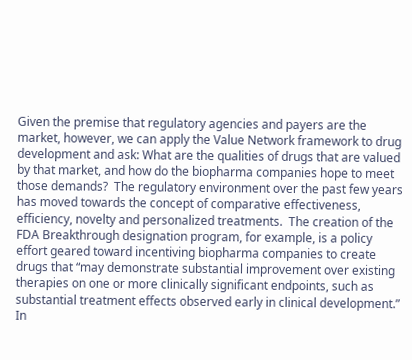Given the premise that regulatory agencies and payers are the market, however, we can apply the Value Network framework to drug development and ask: What are the qualities of drugs that are valued by that market, and how do the biopharma companies hope to meet those demands?  The regulatory environment over the past few years has moved towards the concept of comparative effectiveness, efficiency, novelty and personalized treatments.  The creation of the FDA Breakthrough designation program, for example, is a policy effort geared toward incentiving biopharma companies to create drugs that “may demonstrate substantial improvement over existing therapies on one or more clinically significant endpoints, such as substantial treatment effects observed early in clinical development.”  In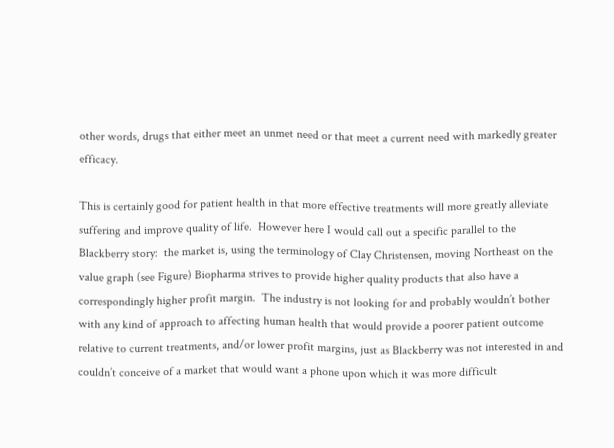other words, drugs that either meet an unmet need or that meet a current need with markedly greater efficacy.

This is certainly good for patient health in that more effective treatments will more greatly alleviate suffering and improve quality of life.  However here I would call out a specific parallel to the Blackberry story:  the market is, using the terminology of Clay Christensen, moving Northeast on the value graph (see Figure) Biopharma strives to provide higher quality products that also have a correspondingly higher profit margin.  The industry is not looking for and probably wouldn’t bother with any kind of approach to affecting human health that would provide a poorer patient outcome relative to current treatments, and/or lower profit margins, just as Blackberry was not interested in and couldn’t conceive of a market that would want a phone upon which it was more difficult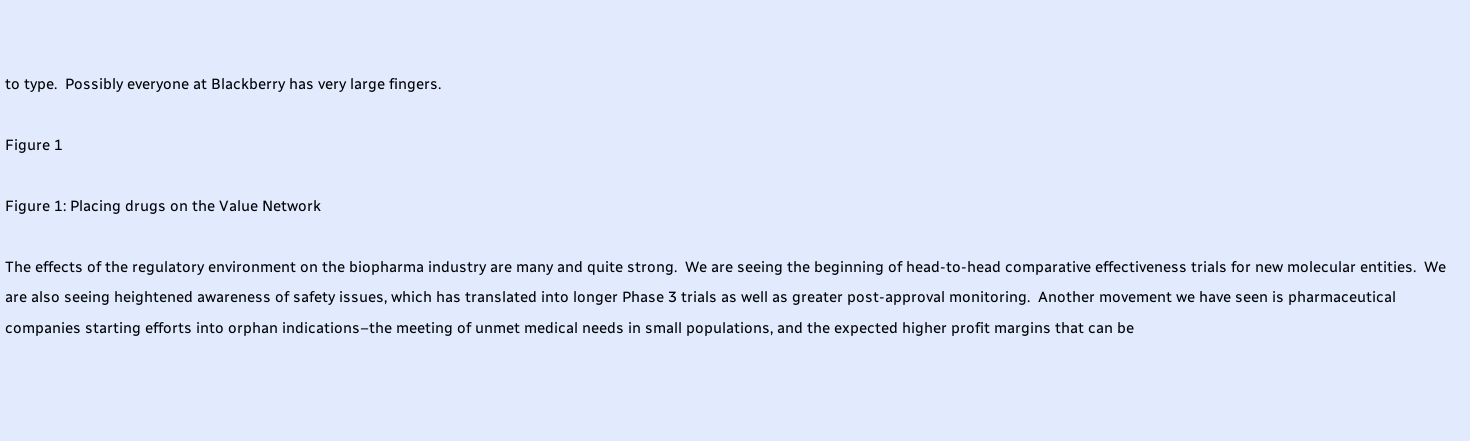to type.  Possibly everyone at Blackberry has very large fingers.

Figure 1

Figure 1: Placing drugs on the Value Network

The effects of the regulatory environment on the biopharma industry are many and quite strong.  We are seeing the beginning of head-to-head comparative effectiveness trials for new molecular entities.  We are also seeing heightened awareness of safety issues, which has translated into longer Phase 3 trials as well as greater post-approval monitoring.  Another movement we have seen is pharmaceutical companies starting efforts into orphan indications–the meeting of unmet medical needs in small populations, and the expected higher profit margins that can be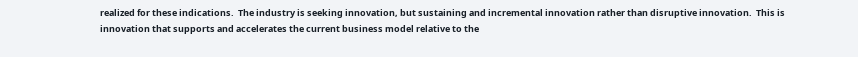realized for these indications.  The industry is seeking innovation, but sustaining and incremental innovation rather than disruptive innovation.  This is innovation that supports and accelerates the current business model relative to the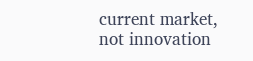current market, not innovation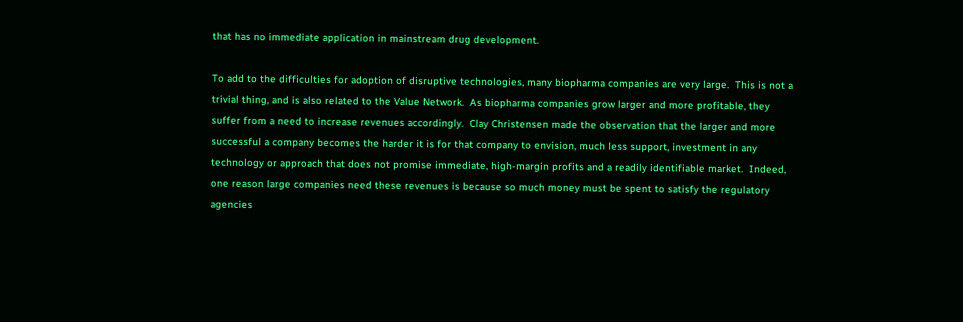that has no immediate application in mainstream drug development.

To add to the difficulties for adoption of disruptive technologies, many biopharma companies are very large.  This is not a trivial thing, and is also related to the Value Network.  As biopharma companies grow larger and more profitable, they suffer from a need to increase revenues accordingly.  Clay Christensen made the observation that the larger and more successful a company becomes the harder it is for that company to envision, much less support, investment in any technology or approach that does not promise immediate, high-margin profits and a readily identifiable market.  Indeed, one reason large companies need these revenues is because so much money must be spent to satisfy the regulatory agencies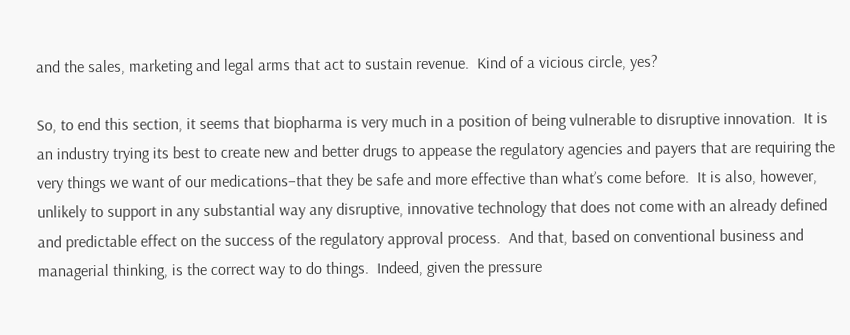and the sales, marketing and legal arms that act to sustain revenue.  Kind of a vicious circle, yes?

So, to end this section, it seems that biopharma is very much in a position of being vulnerable to disruptive innovation.  It is an industry trying its best to create new and better drugs to appease the regulatory agencies and payers that are requiring the very things we want of our medications–that they be safe and more effective than what’s come before.  It is also, however, unlikely to support in any substantial way any disruptive, innovative technology that does not come with an already defined and predictable effect on the success of the regulatory approval process.  And that, based on conventional business and managerial thinking, is the correct way to do things.  Indeed, given the pressure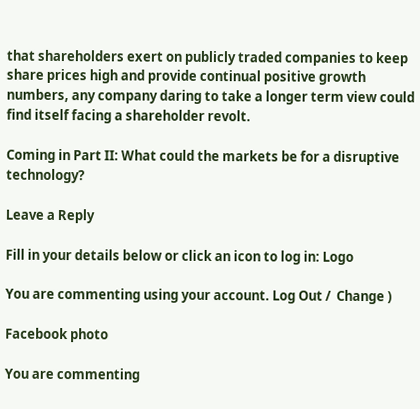that shareholders exert on publicly traded companies to keep share prices high and provide continual positive growth numbers, any company daring to take a longer term view could find itself facing a shareholder revolt.

Coming in Part II: What could the markets be for a disruptive technology?

Leave a Reply

Fill in your details below or click an icon to log in: Logo

You are commenting using your account. Log Out /  Change )

Facebook photo

You are commenting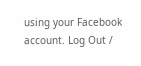using your Facebook account. Log Out /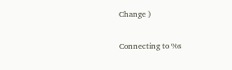Change )

Connecting to %s